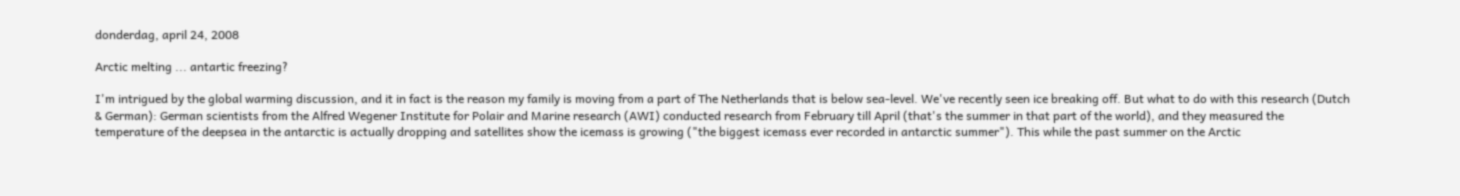donderdag, april 24, 2008

Arctic melting ... antartic freezing?

I'm intrigued by the global warming discussion, and it in fact is the reason my family is moving from a part of The Netherlands that is below sea-level. We've recently seen ice breaking off. But what to do with this research (Dutch & German): German scientists from the Alfred Wegener Institute for Polair and Marine research (AWI) conducted research from February till April (that's the summer in that part of the world), and they measured the temperature of the deepsea in the antarctic is actually dropping and satellites show the icemass is growing ("the biggest icemass ever recorded in antarctic summer"). This while the past summer on the Arctic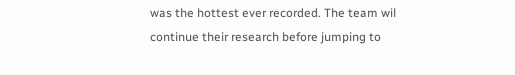was the hottest ever recorded. The team wil continue their research before jumping to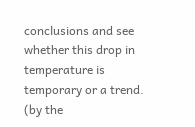conclusions and see whether this drop in temperature is temporary or a trend. (by the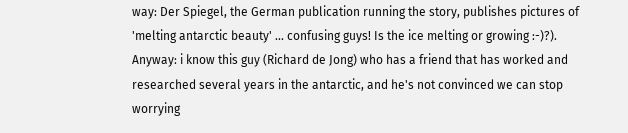way: Der Spiegel, the German publication running the story, publishes pictures of 'melting antarctic beauty' ... confusing guys! Is the ice melting or growing :-)?). Anyway: i know this guy (Richard de Jong) who has a friend that has worked and researched several years in the antarctic, and he's not convinced we can stop worrying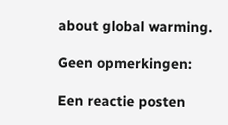about global warming.

Geen opmerkingen:

Een reactie posten